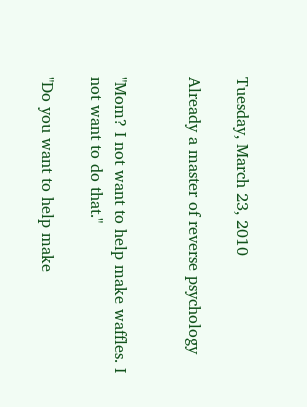Tuesday, March 23, 2010

Already a master of reverse psychology


"Mom? I not want to help make waffles. I not want to do that."

"Do you want to help make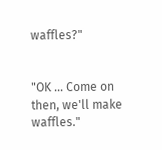waffles?"


"OK ... Come on then, we'll make waffles."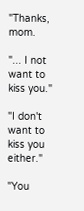"Thanks, mom.

"... I not want to kiss you."

"I don't want to kiss you either."

"You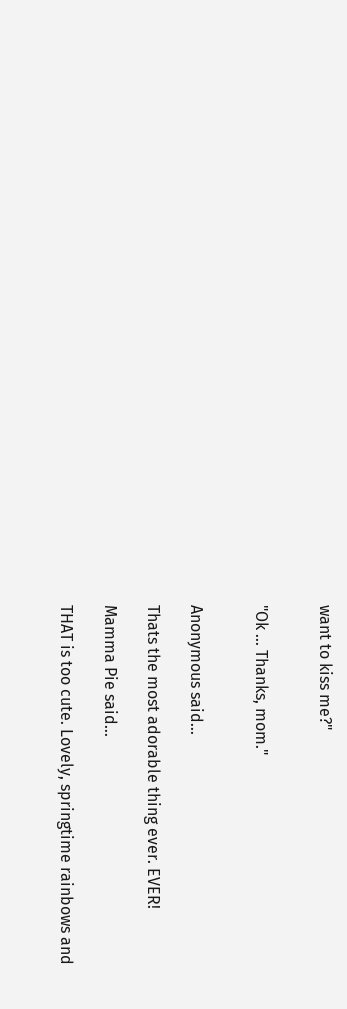want to kiss me?"


"Ok ... Thanks, mom."


Anonymous said...

Thats the most adorable thing ever. EVER!

Mamma Pie said...

THAT is too cute. Lovely, springtime rainbows and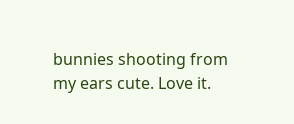bunnies shooting from my ears cute. Love it.